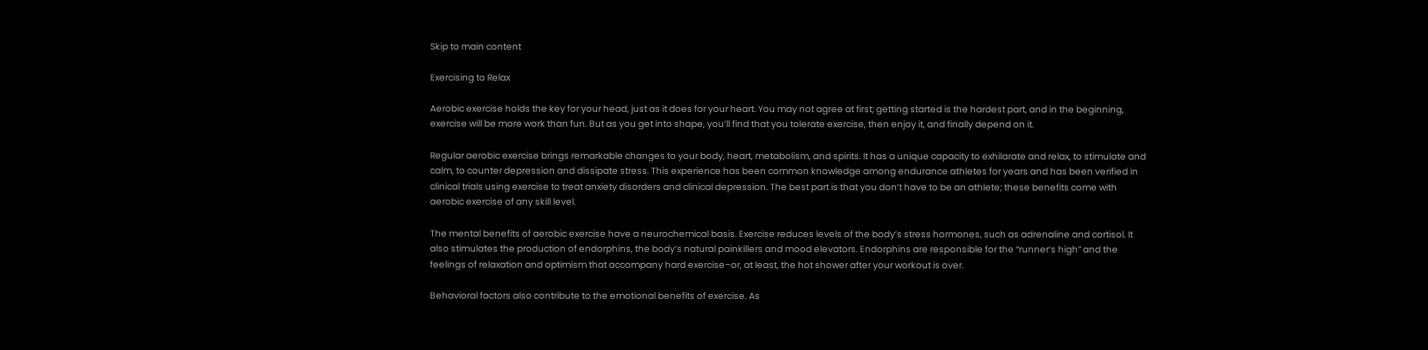Skip to main content

Exercising to Relax

Aerobic exercise holds the key for your head, just as it does for your heart. You may not agree at first; getting started is the hardest part, and in the beginning, exercise will be more work than fun. But as you get into shape, you’ll find that you tolerate exercise, then enjoy it, and finally depend on it.

Regular aerobic exercise brings remarkable changes to your body, heart, metabolism, and spirits. It has a unique capacity to exhilarate and relax, to stimulate and calm, to counter depression and dissipate stress. This experience has been common knowledge among endurance athletes for years and has been verified in clinical trials using exercise to treat anxiety disorders and clinical depression. The best part is that you don’t have to be an athlete; these benefits come with aerobic exercise of any skill level.

The mental benefits of aerobic exercise have a neurochemical basis. Exercise reduces levels of the body’s stress hormones, such as adrenaline and cortisol. It also stimulates the production of endorphins, the body’s natural painkillers and mood elevators. Endorphins are responsible for the “runner’s high” and the feelings of relaxation and optimism that accompany hard exercise–or, at least, the hot shower after your workout is over.

Behavioral factors also contribute to the emotional benefits of exercise. As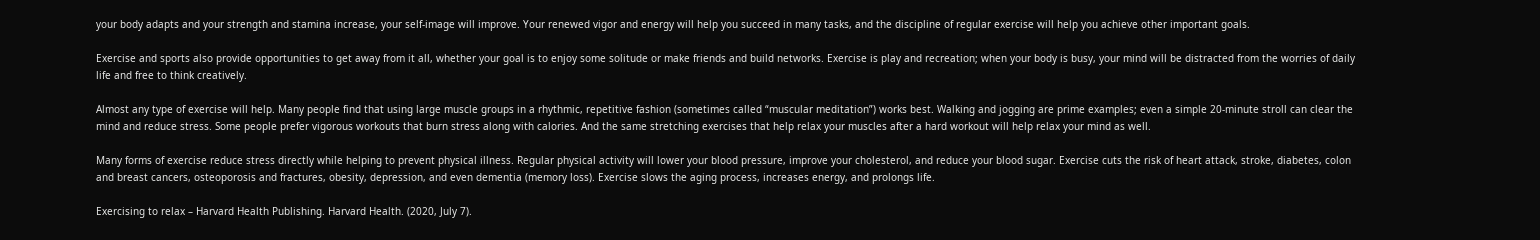your body adapts and your strength and stamina increase, your self-image will improve. Your renewed vigor and energy will help you succeed in many tasks, and the discipline of regular exercise will help you achieve other important goals.

Exercise and sports also provide opportunities to get away from it all, whether your goal is to enjoy some solitude or make friends and build networks. Exercise is play and recreation; when your body is busy, your mind will be distracted from the worries of daily life and free to think creatively.

Almost any type of exercise will help. Many people find that using large muscle groups in a rhythmic, repetitive fashion (sometimes called “muscular meditation”) works best. Walking and jogging are prime examples; even a simple 20-minute stroll can clear the mind and reduce stress. Some people prefer vigorous workouts that burn stress along with calories. And the same stretching exercises that help relax your muscles after a hard workout will help relax your mind as well.

Many forms of exercise reduce stress directly while helping to prevent physical illness. Regular physical activity will lower your blood pressure, improve your cholesterol, and reduce your blood sugar. Exercise cuts the risk of heart attack, stroke, diabetes, colon and breast cancers, osteoporosis and fractures, obesity, depression, and even dementia (memory loss). Exercise slows the aging process, increases energy, and prolongs life.

Exercising to relax – Harvard Health Publishing. Harvard Health. (2020, July 7).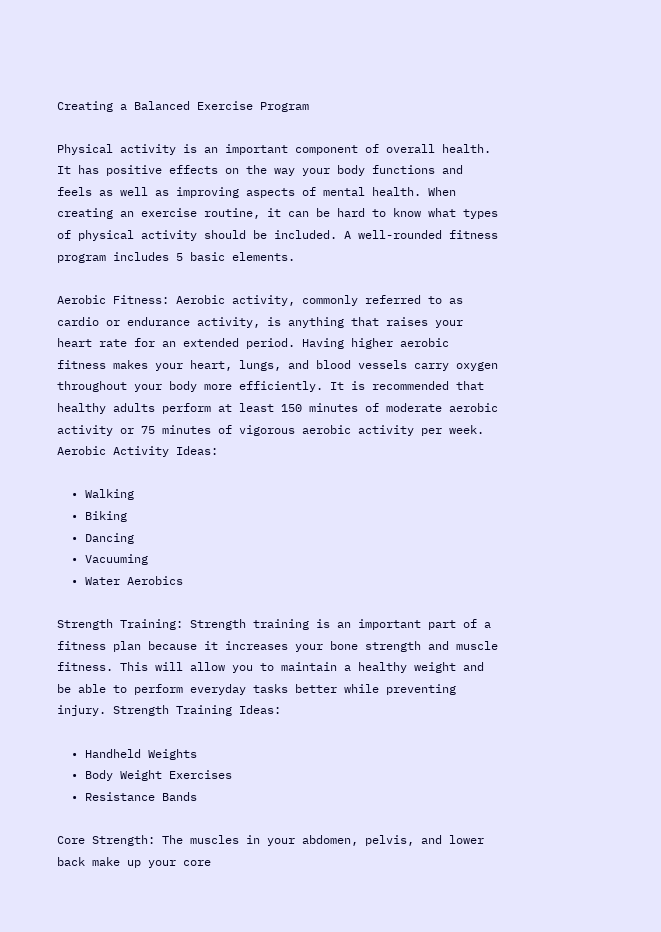Creating a Balanced Exercise Program

Physical activity is an important component of overall health. It has positive effects on the way your body functions and feels as well as improving aspects of mental health. When creating an exercise routine, it can be hard to know what types of physical activity should be included. A well-rounded fitness program includes 5 basic elements.

Aerobic Fitness: Aerobic activity, commonly referred to as cardio or endurance activity, is anything that raises your heart rate for an extended period. Having higher aerobic fitness makes your heart, lungs, and blood vessels carry oxygen throughout your body more efficiently. It is recommended that healthy adults perform at least 150 minutes of moderate aerobic activity or 75 minutes of vigorous aerobic activity per week. Aerobic Activity Ideas:

  • Walking
  • Biking
  • Dancing
  • Vacuuming
  • Water Aerobics

Strength Training: Strength training is an important part of a fitness plan because it increases your bone strength and muscle fitness. This will allow you to maintain a healthy weight and be able to perform everyday tasks better while preventing injury. Strength Training Ideas:

  • Handheld Weights
  • Body Weight Exercises
  • Resistance Bands

Core Strength: The muscles in your abdomen, pelvis, and lower back make up your core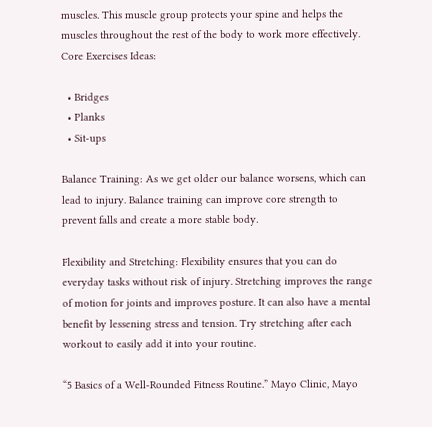muscles. This muscle group protects your spine and helps the muscles throughout the rest of the body to work more effectively. Core Exercises Ideas:

  • Bridges
  • Planks
  • Sit-ups

Balance Training: As we get older our balance worsens, which can lead to injury. Balance training can improve core strength to prevent falls and create a more stable body.

Flexibility and Stretching: Flexibility ensures that you can do everyday tasks without risk of injury. Stretching improves the range of motion for joints and improves posture. It can also have a mental benefit by lessening stress and tension. Try stretching after each workout to easily add it into your routine.

“5 Basics of a Well-Rounded Fitness Routine.” Mayo Clinic, Mayo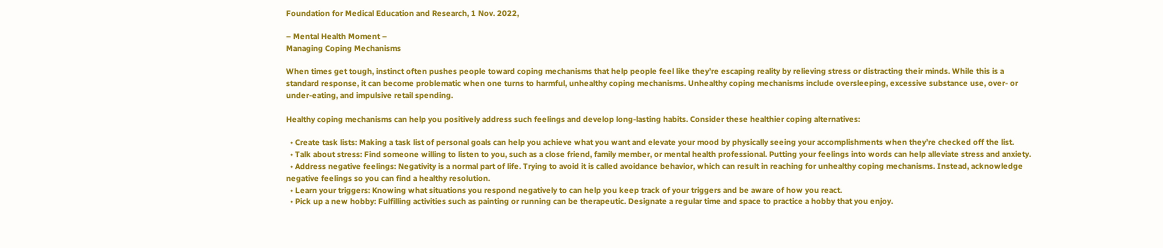Foundation for Medical Education and Research, 1 Nov. 2022,

– Mental Health Moment –
Managing Coping Mechanisms

When times get tough, instinct often pushes people toward coping mechanisms that help people feel like they’re escaping reality by relieving stress or distracting their minds. While this is a standard response, it can become problematic when one turns to harmful, unhealthy coping mechanisms. Unhealthy coping mechanisms include oversleeping, excessive substance use, over- or under-eating, and impulsive retail spending.

Healthy coping mechanisms can help you positively address such feelings and develop long-lasting habits. Consider these healthier coping alternatives:

  • Create task lists: Making a task list of personal goals can help you achieve what you want and elevate your mood by physically seeing your accomplishments when they’re checked off the list.
  • Talk about stress: Find someone willing to listen to you, such as a close friend, family member, or mental health professional. Putting your feelings into words can help alleviate stress and anxiety.
  • Address negative feelings: Negativity is a normal part of life. Trying to avoid it is called avoidance behavior, which can result in reaching for unhealthy coping mechanisms. Instead, acknowledge negative feelings so you can find a healthy resolution.
  • Learn your triggers: Knowing what situations you respond negatively to can help you keep track of your triggers and be aware of how you react.
  • Pick up a new hobby: Fulfilling activities such as painting or running can be therapeutic. Designate a regular time and space to practice a hobby that you enjoy.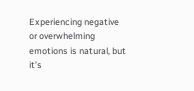Experiencing negative or overwhelming emotions is natural, but it’s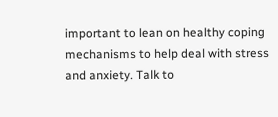important to lean on healthy coping mechanisms to help deal with stress and anxiety. Talk to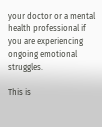your doctor or a mental health professional if you are experiencing ongoing emotional struggles.

This is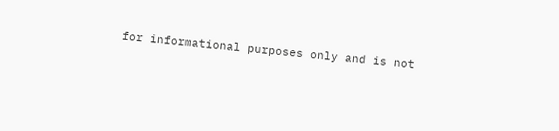for informational purposes only and is not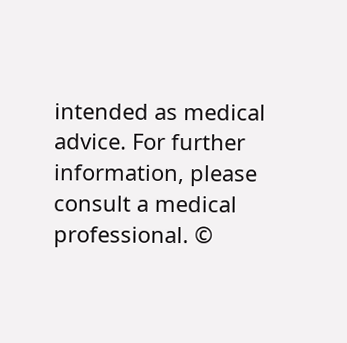intended as medical advice. For further information, please consult a medical professional. ©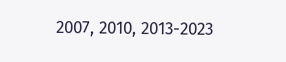2007, 2010, 2013-2023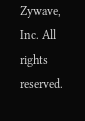Zywave, Inc. All rights reserved.